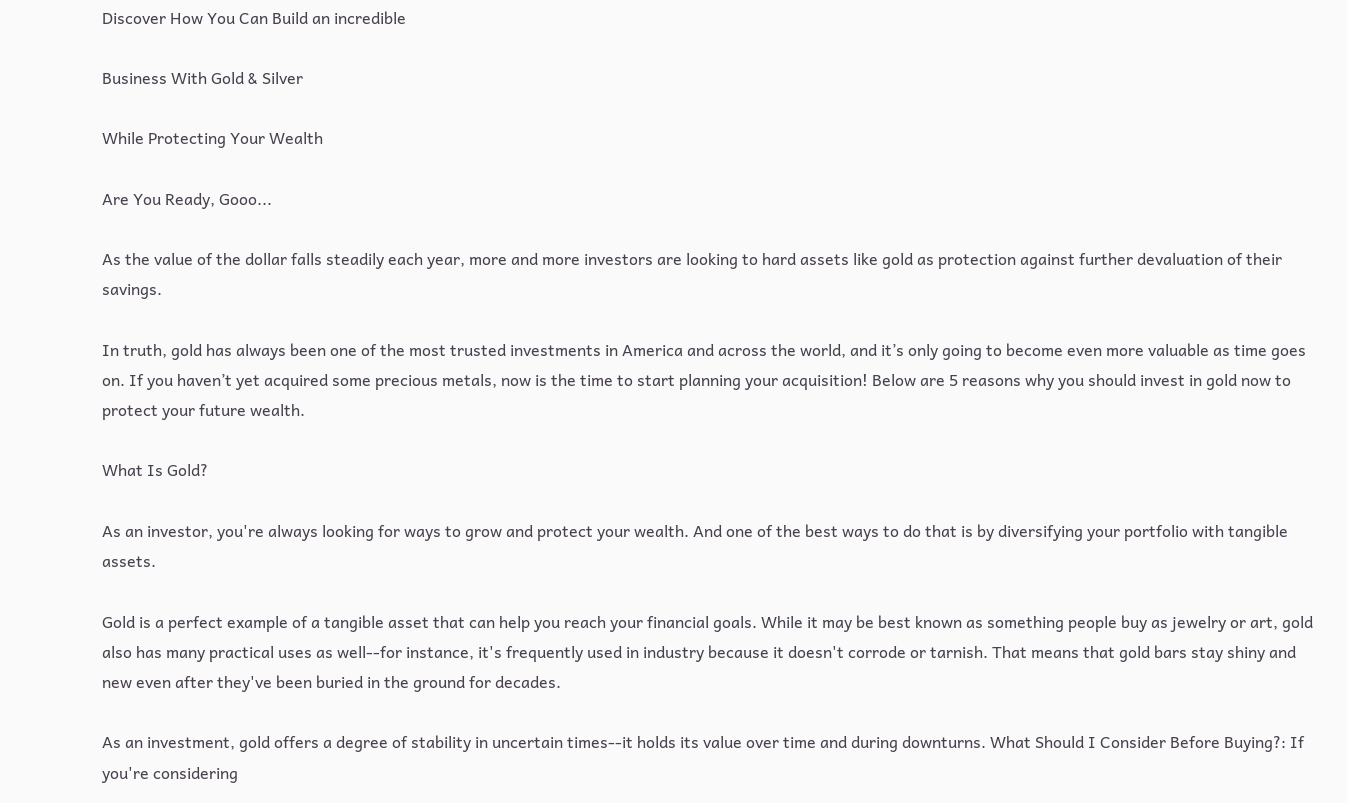Discover How You Can Build an incredible

Business With Gold & Silver

While Protecting Your Wealth

Are You Ready, Gooo...

As the value of the dollar falls steadily each year, more and more investors are looking to hard assets like gold as protection against further devaluation of their savings.

In truth, gold has always been one of the most trusted investments in America and across the world, and it’s only going to become even more valuable as time goes on. If you haven’t yet acquired some precious metals, now is the time to start planning your acquisition! Below are 5 reasons why you should invest in gold now to protect your future wealth.

What Is Gold?

As an investor, you're always looking for ways to grow and protect your wealth. And one of the best ways to do that is by diversifying your portfolio with tangible assets.

Gold is a perfect example of a tangible asset that can help you reach your financial goals. While it may be best known as something people buy as jewelry or art, gold also has many practical uses as well--for instance, it's frequently used in industry because it doesn't corrode or tarnish. That means that gold bars stay shiny and new even after they've been buried in the ground for decades.

As an investment, gold offers a degree of stability in uncertain times--it holds its value over time and during downturns. What Should I Consider Before Buying?: If you're considering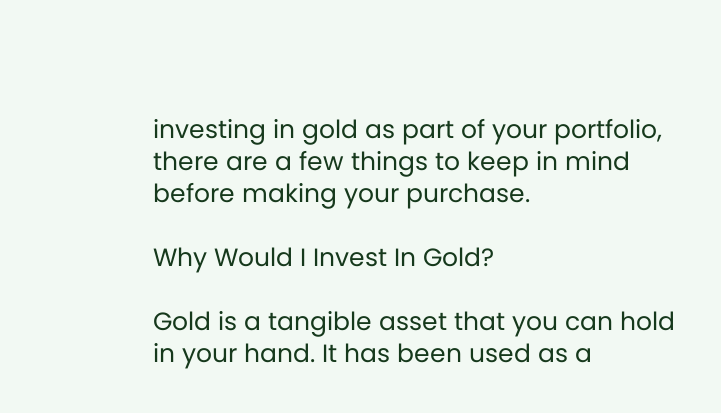investing in gold as part of your portfolio, there are a few things to keep in mind before making your purchase.

Why Would I Invest In Gold?

Gold is a tangible asset that you can hold in your hand. It has been used as a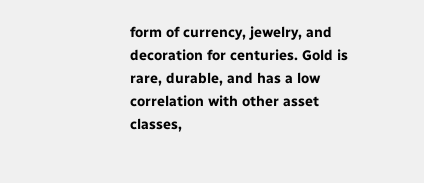form of currency, jewelry, and decoration for centuries. Gold is rare, durable, and has a low correlation with other asset classes,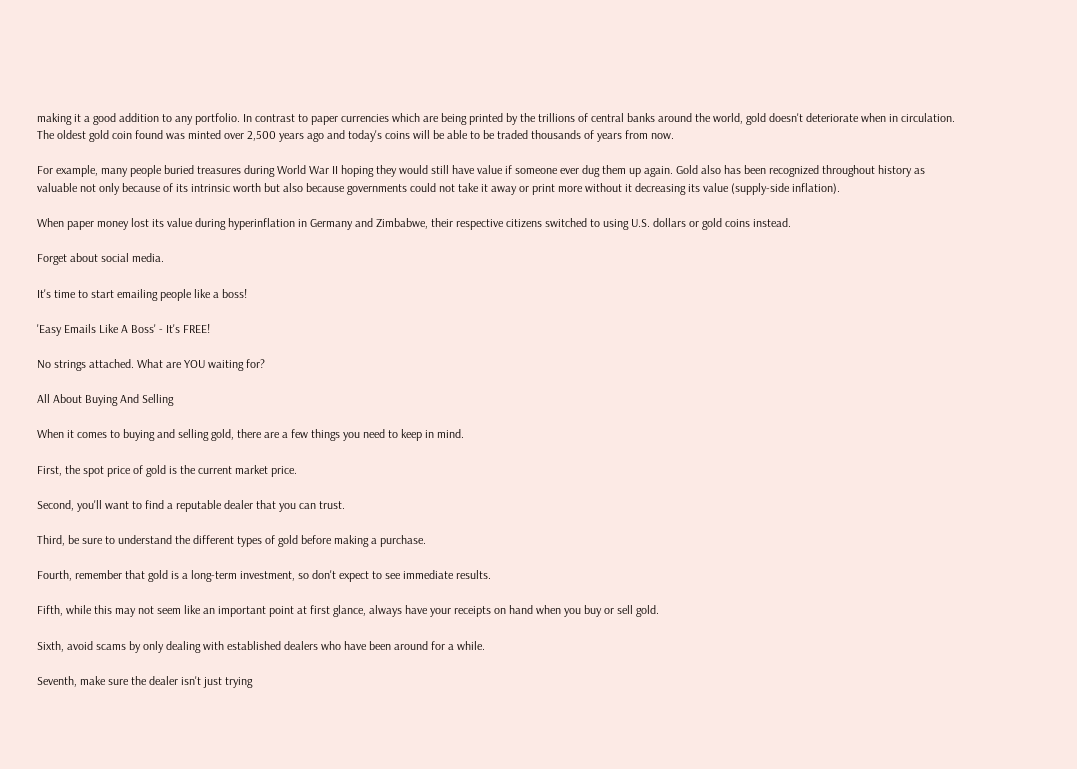making it a good addition to any portfolio. In contrast to paper currencies which are being printed by the trillions of central banks around the world, gold doesn't deteriorate when in circulation. The oldest gold coin found was minted over 2,500 years ago and today's coins will be able to be traded thousands of years from now.

For example, many people buried treasures during World War II hoping they would still have value if someone ever dug them up again. Gold also has been recognized throughout history as valuable not only because of its intrinsic worth but also because governments could not take it away or print more without it decreasing its value (supply-side inflation).

When paper money lost its value during hyperinflation in Germany and Zimbabwe, their respective citizens switched to using U.S. dollars or gold coins instead.

Forget about social media.

It's time to start emailing people like a boss!

'Easy Emails Like A Boss' - It's FREE!

No strings attached. What are YOU waiting for?

All About Buying And Selling

When it comes to buying and selling gold, there are a few things you need to keep in mind.

First, the spot price of gold is the current market price.

Second, you'll want to find a reputable dealer that you can trust.

Third, be sure to understand the different types of gold before making a purchase.

Fourth, remember that gold is a long-term investment, so don't expect to see immediate results.

Fifth, while this may not seem like an important point at first glance, always have your receipts on hand when you buy or sell gold.

Sixth, avoid scams by only dealing with established dealers who have been around for a while.

Seventh, make sure the dealer isn't just trying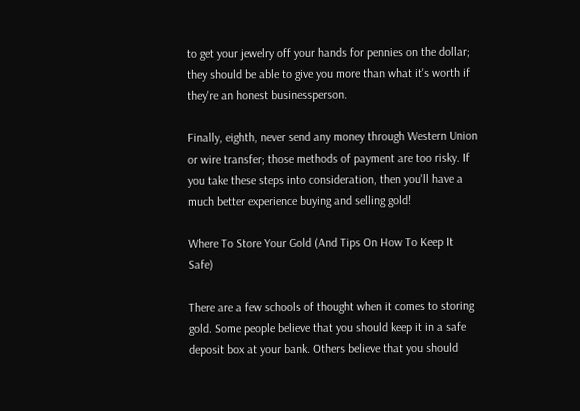to get your jewelry off your hands for pennies on the dollar; they should be able to give you more than what it's worth if they're an honest businessperson.

Finally, eighth, never send any money through Western Union or wire transfer; those methods of payment are too risky. If you take these steps into consideration, then you'll have a much better experience buying and selling gold!

Where To Store Your Gold (And Tips On How To Keep It Safe)

There are a few schools of thought when it comes to storing gold. Some people believe that you should keep it in a safe deposit box at your bank. Others believe that you should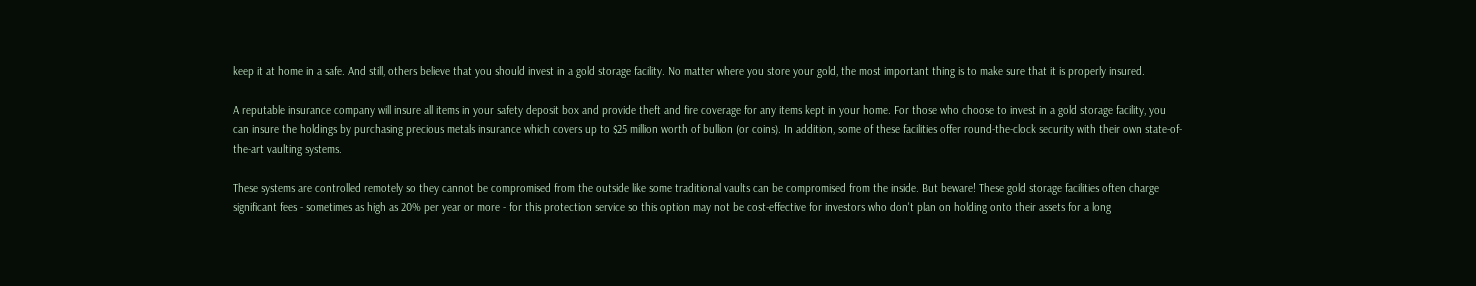keep it at home in a safe. And still, others believe that you should invest in a gold storage facility. No matter where you store your gold, the most important thing is to make sure that it is properly insured.

A reputable insurance company will insure all items in your safety deposit box and provide theft and fire coverage for any items kept in your home. For those who choose to invest in a gold storage facility, you can insure the holdings by purchasing precious metals insurance which covers up to $25 million worth of bullion (or coins). In addition, some of these facilities offer round-the-clock security with their own state-of-the-art vaulting systems.

These systems are controlled remotely so they cannot be compromised from the outside like some traditional vaults can be compromised from the inside. But beware! These gold storage facilities often charge significant fees - sometimes as high as 20% per year or more - for this protection service so this option may not be cost-effective for investors who don't plan on holding onto their assets for a long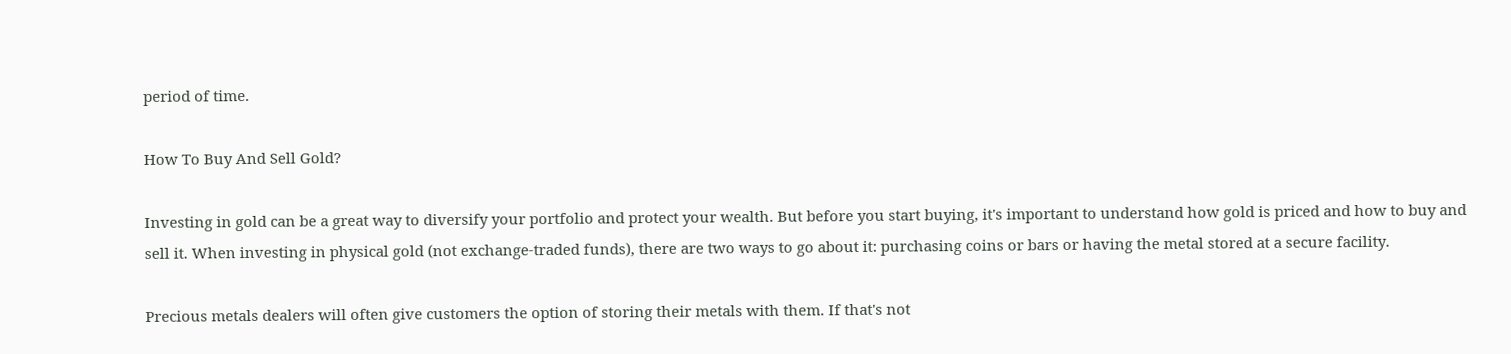period of time.

How To Buy And Sell Gold?

Investing in gold can be a great way to diversify your portfolio and protect your wealth. But before you start buying, it's important to understand how gold is priced and how to buy and sell it. When investing in physical gold (not exchange-traded funds), there are two ways to go about it: purchasing coins or bars or having the metal stored at a secure facility.

Precious metals dealers will often give customers the option of storing their metals with them. If that's not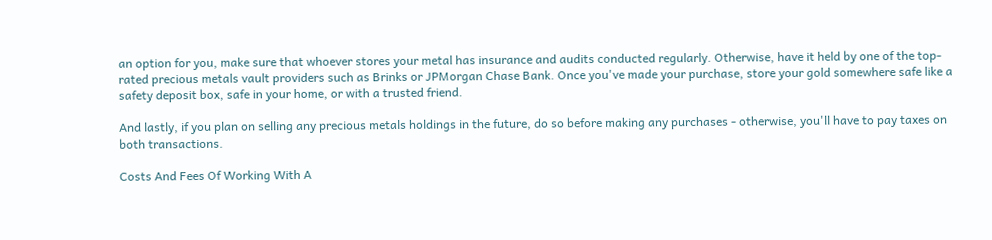an option for you, make sure that whoever stores your metal has insurance and audits conducted regularly. Otherwise, have it held by one of the top-rated precious metals vault providers such as Brinks or JPMorgan Chase Bank. Once you've made your purchase, store your gold somewhere safe like a safety deposit box, safe in your home, or with a trusted friend.

And lastly, if you plan on selling any precious metals holdings in the future, do so before making any purchases - otherwise, you'll have to pay taxes on both transactions.

Costs And Fees Of Working With A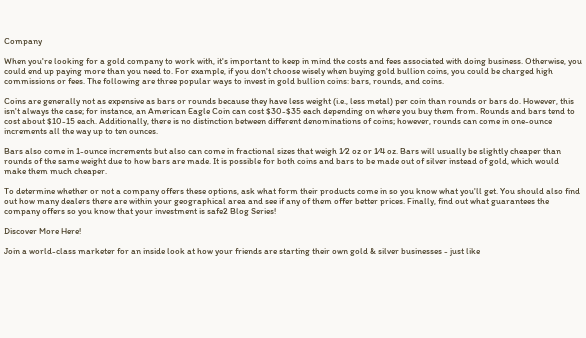Company

When you're looking for a gold company to work with, it's important to keep in mind the costs and fees associated with doing business. Otherwise, you could end up paying more than you need to. For example, if you don't choose wisely when buying gold bullion coins, you could be charged high commissions or fees. The following are three popular ways to invest in gold bullion coins: bars, rounds, and coins.

Coins are generally not as expensive as bars or rounds because they have less weight (i.e., less metal) per coin than rounds or bars do. However, this isn't always the case; for instance, an American Eagle Coin can cost $30-$35 each depending on where you buy them from. Rounds and bars tend to cost about $10-15 each. Additionally, there is no distinction between different denominations of coins; however, rounds can come in one-ounce increments all the way up to ten ounces.

Bars also come in 1-ounce increments but also can come in fractional sizes that weigh 1⁄2 oz or 1⁄4 oz. Bars will usually be slightly cheaper than rounds of the same weight due to how bars are made. It is possible for both coins and bars to be made out of silver instead of gold, which would make them much cheaper.

To determine whether or not a company offers these options, ask what form their products come in so you know what you'll get. You should also find out how many dealers there are within your geographical area and see if any of them offer better prices. Finally, find out what guarantees the company offers so you know that your investment is safe2 Blog Series!

Discover More Here!

Join a world-class marketer for an inside look at how your friends are starting their own gold & silver businesses - just like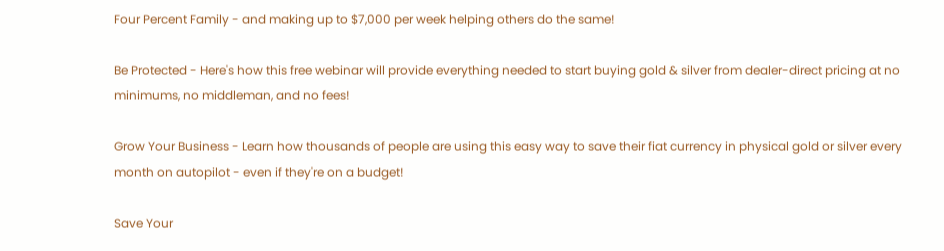Four Percent Family - and making up to $7,000 per week helping others do the same!

Be Protected - Here's how this free webinar will provide everything needed to start buying gold & silver from dealer-direct pricing at no minimums, no middleman, and no fees!

Grow Your Business - Learn how thousands of people are using this easy way to save their fiat currency in physical gold or silver every month on autopilot - even if they're on a budget!

Save Your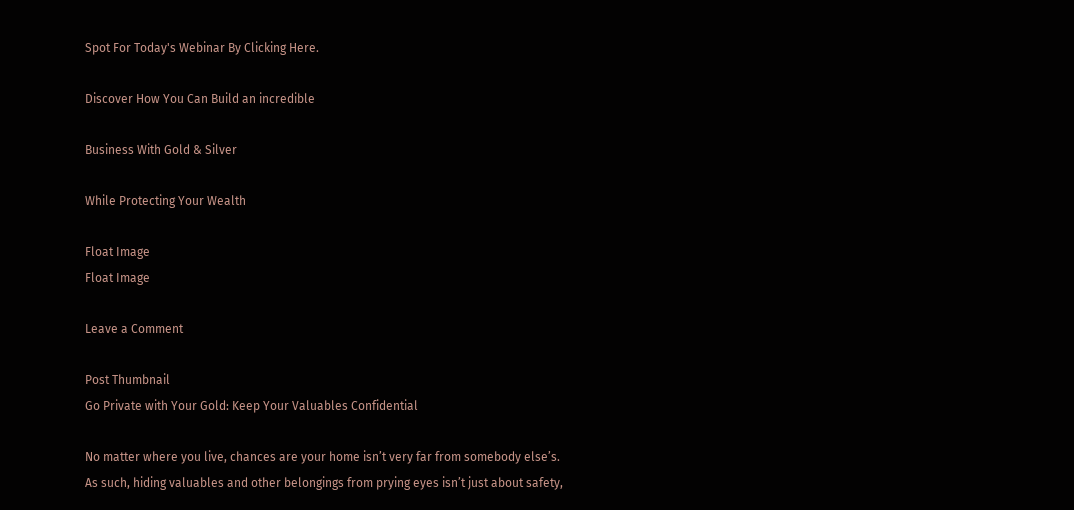Spot For Today's Webinar By Clicking Here.

Discover How You Can Build an incredible

Business With Gold & Silver

While Protecting Your Wealth

Float Image
Float Image

Leave a Comment

Post Thumbnail
Go Private with Your Gold: Keep Your Valuables Confidential

No matter where you live, chances are your home isn’t very far from somebody else’s. As such, hiding valuables and other belongings from prying eyes isn’t just about safety,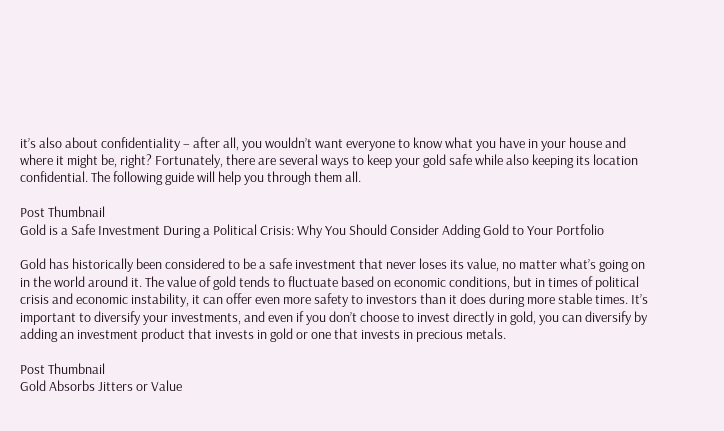it’s also about confidentiality – after all, you wouldn’t want everyone to know what you have in your house and where it might be, right? Fortunately, there are several ways to keep your gold safe while also keeping its location confidential. The following guide will help you through them all.

Post Thumbnail
Gold is a Safe Investment During a Political Crisis: Why You Should Consider Adding Gold to Your Portfolio

Gold has historically been considered to be a safe investment that never loses its value, no matter what’s going on in the world around it. The value of gold tends to fluctuate based on economic conditions, but in times of political crisis and economic instability, it can offer even more safety to investors than it does during more stable times. It’s important to diversify your investments, and even if you don’t choose to invest directly in gold, you can diversify by adding an investment product that invests in gold or one that invests in precious metals.

Post Thumbnail
Gold Absorbs Jitters or Value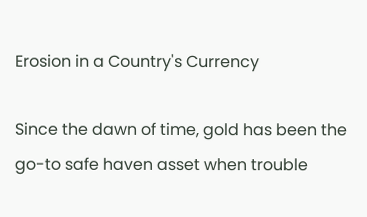Erosion in a Country's Currency

Since the dawn of time, gold has been the go-to safe haven asset when trouble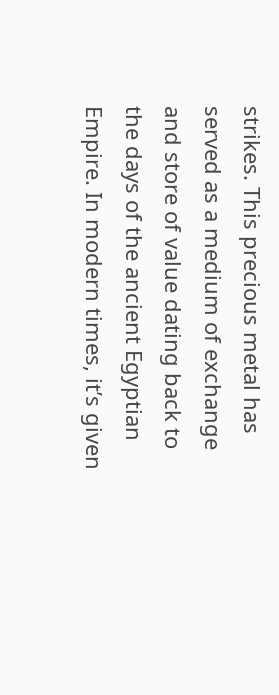strikes. This precious metal has served as a medium of exchange and store of value dating back to the days of the ancient Egyptian Empire. In modern times, it’s given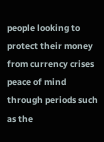people looking to protect their money from currency crises peace of mind through periods such as the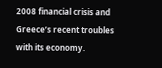2008 financial crisis and Greece’s recent troubles with its economy.